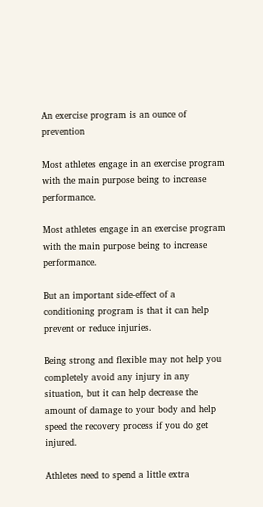An exercise program is an ounce of prevention

Most athletes engage in an exercise program with the main purpose being to increase performance.

Most athletes engage in an exercise program with the main purpose being to increase performance.

But an important side-effect of a conditioning program is that it can help prevent or reduce injuries.

Being strong and flexible may not help you completely avoid any injury in any situation, but it can help decrease the amount of damage to your body and help speed the recovery process if you do get injured.

Athletes need to spend a little extra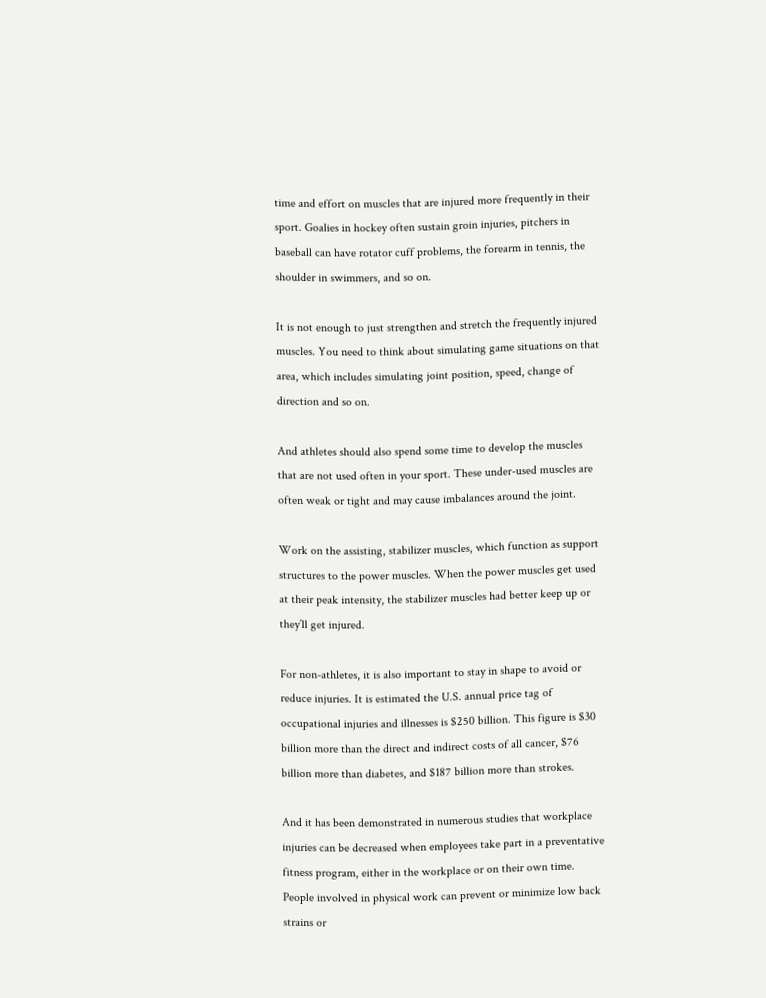time and effort on muscles that are injured more frequently in their sport. Goalies in hockey often sustain groin injuries, pitchers in baseball can have rotator cuff problems, the forearm in tennis, the shoulder in swimmers, and so on.

It is not enough to just strengthen and stretch the frequently injured muscles. You need to think about simulating game situations on that area, which includes simulating joint position, speed, change of direction and so on.

And athletes should also spend some time to develop the muscles that are not used often in your sport. These under-used muscles are often weak or tight and may cause imbalances around the joint.

Work on the assisting, stabilizer muscles, which function as support structures to the power muscles. When the power muscles get used at their peak intensity, the stabilizer muscles had better keep up or they’ll get injured.

For non-athletes, it is also important to stay in shape to avoid or reduce injuries. It is estimated the U.S. annual price tag of occupational injuries and illnesses is $250 billion. This figure is $30 billion more than the direct and indirect costs of all cancer, $76 billion more than diabetes, and $187 billion more than strokes.

And it has been demonstrated in numerous studies that workplace injuries can be decreased when employees take part in a preventative fitness program, either in the workplace or on their own time. People involved in physical work can prevent or minimize low back strains or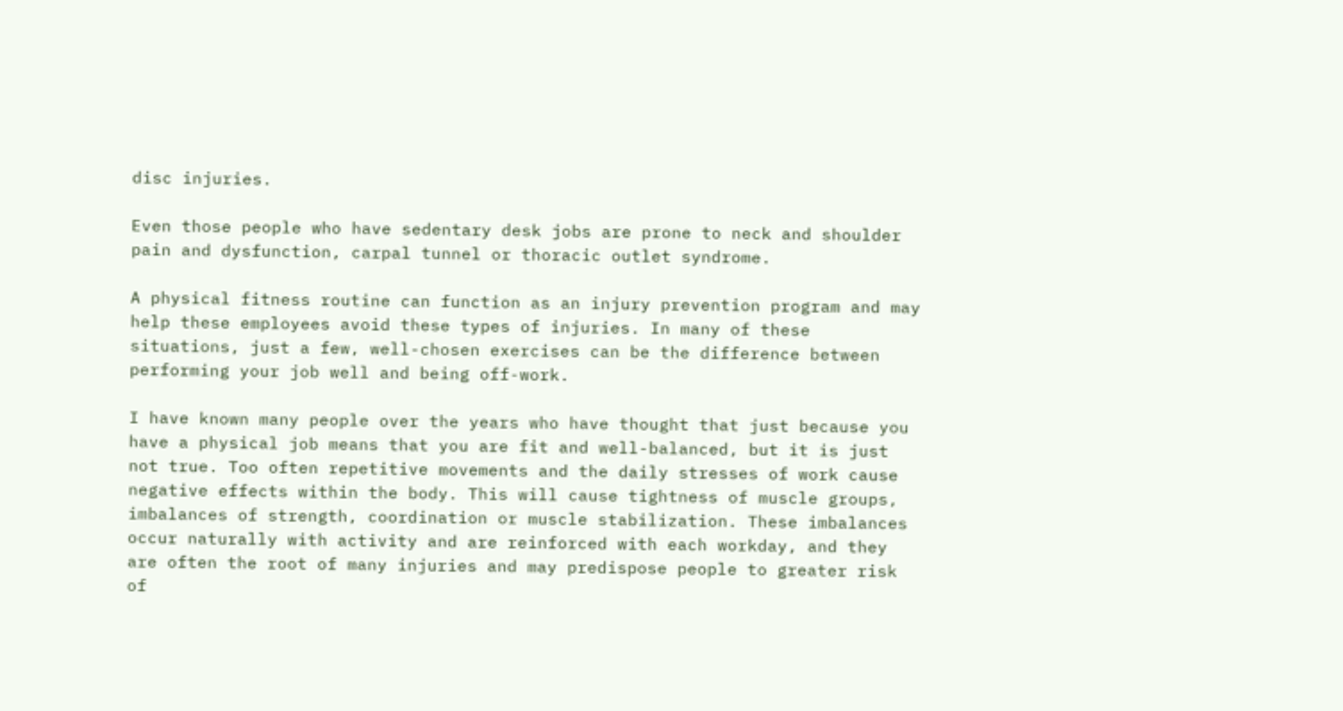disc injuries.

Even those people who have sedentary desk jobs are prone to neck and shoulder pain and dysfunction, carpal tunnel or thoracic outlet syndrome.

A physical fitness routine can function as an injury prevention program and may help these employees avoid these types of injuries. In many of these situations, just a few, well-chosen exercises can be the difference between performing your job well and being off-work.

I have known many people over the years who have thought that just because you have a physical job means that you are fit and well-balanced, but it is just not true. Too often repetitive movements and the daily stresses of work cause negative effects within the body. This will cause tightness of muscle groups, imbalances of strength, coordination or muscle stabilization. These imbalances occur naturally with activity and are reinforced with each workday, and they are often the root of many injuries and may predispose people to greater risk of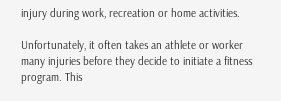injury during work, recreation or home activities.

Unfortunately, it often takes an athlete or worker many injuries before they decide to initiate a fitness program. This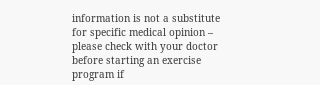information is not a substitute for specific medical opinion – please check with your doctor before starting an exercise program if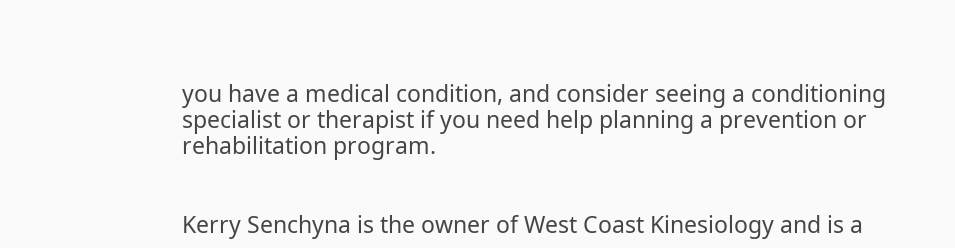you have a medical condition, and consider seeing a conditioning specialist or therapist if you need help planning a prevention or rehabilitation program.


Kerry Senchyna is the owner of West Coast Kinesiology and is a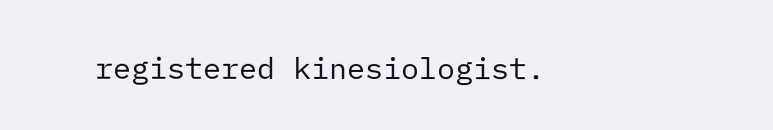registered kinesiologist.